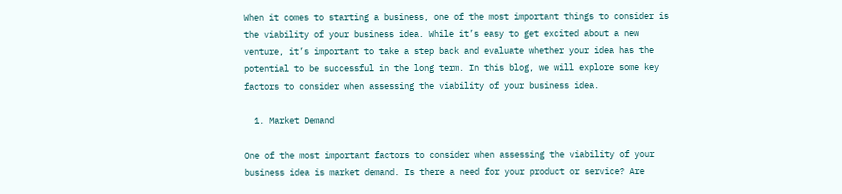When it comes to starting a business, one of the most important things to consider is the viability of your business idea. While it’s easy to get excited about a new venture, it’s important to take a step back and evaluate whether your idea has the potential to be successful in the long term. In this blog, we will explore some key factors to consider when assessing the viability of your business idea.

  1. Market Demand

One of the most important factors to consider when assessing the viability of your business idea is market demand. Is there a need for your product or service? Are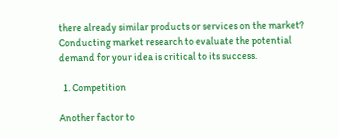there already similar products or services on the market? Conducting market research to evaluate the potential demand for your idea is critical to its success.

  1. Competition

Another factor to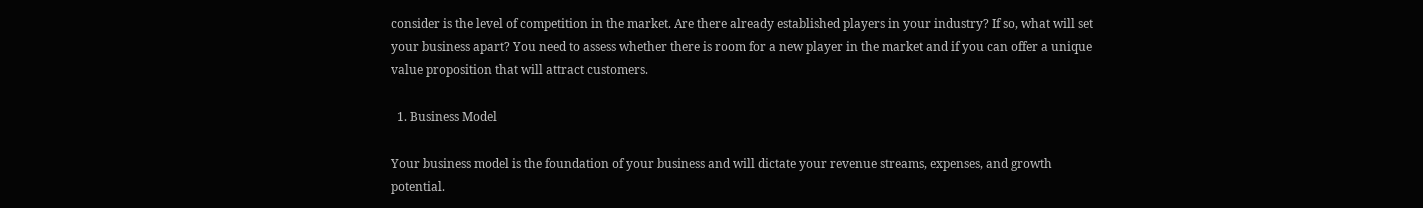consider is the level of competition in the market. Are there already established players in your industry? If so, what will set your business apart? You need to assess whether there is room for a new player in the market and if you can offer a unique value proposition that will attract customers.

  1. Business Model

Your business model is the foundation of your business and will dictate your revenue streams, expenses, and growth potential.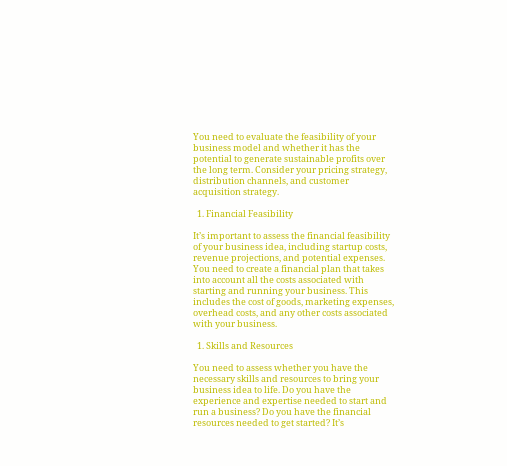You need to evaluate the feasibility of your business model and whether it has the potential to generate sustainable profits over the long term. Consider your pricing strategy, distribution channels, and customer acquisition strategy.

  1. Financial Feasibility

It’s important to assess the financial feasibility of your business idea, including startup costs, revenue projections, and potential expenses. You need to create a financial plan that takes into account all the costs associated with starting and running your business. This includes the cost of goods, marketing expenses, overhead costs, and any other costs associated with your business.

  1. Skills and Resources

You need to assess whether you have the necessary skills and resources to bring your business idea to life. Do you have the experience and expertise needed to start and run a business? Do you have the financial resources needed to get started? It’s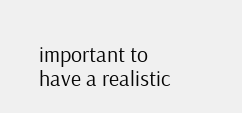important to have a realistic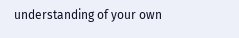understanding of your own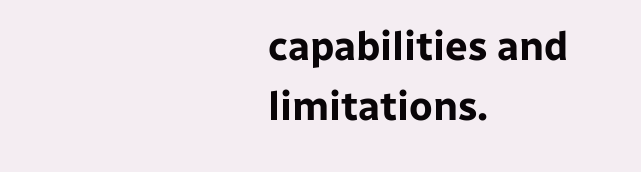capabilities and limitations.